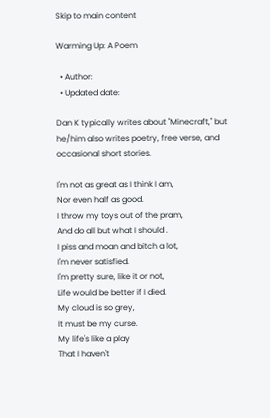Skip to main content

Warming Up: A Poem

  • Author:
  • Updated date:

Dan K typically writes about "Minecraft," but he/him also writes poetry, free verse, and occasional short stories.

I'm not as great as I think I am,
Nor even half as good.
I throw my toys out of the pram,
And do all but what I should .
I piss and moan and bitch a lot,
I'm never satisfied.
I'm pretty sure, like it or not,
Life would be better if I died.
My cloud is so grey,
It must be my curse.
My life's like a play
That I haven't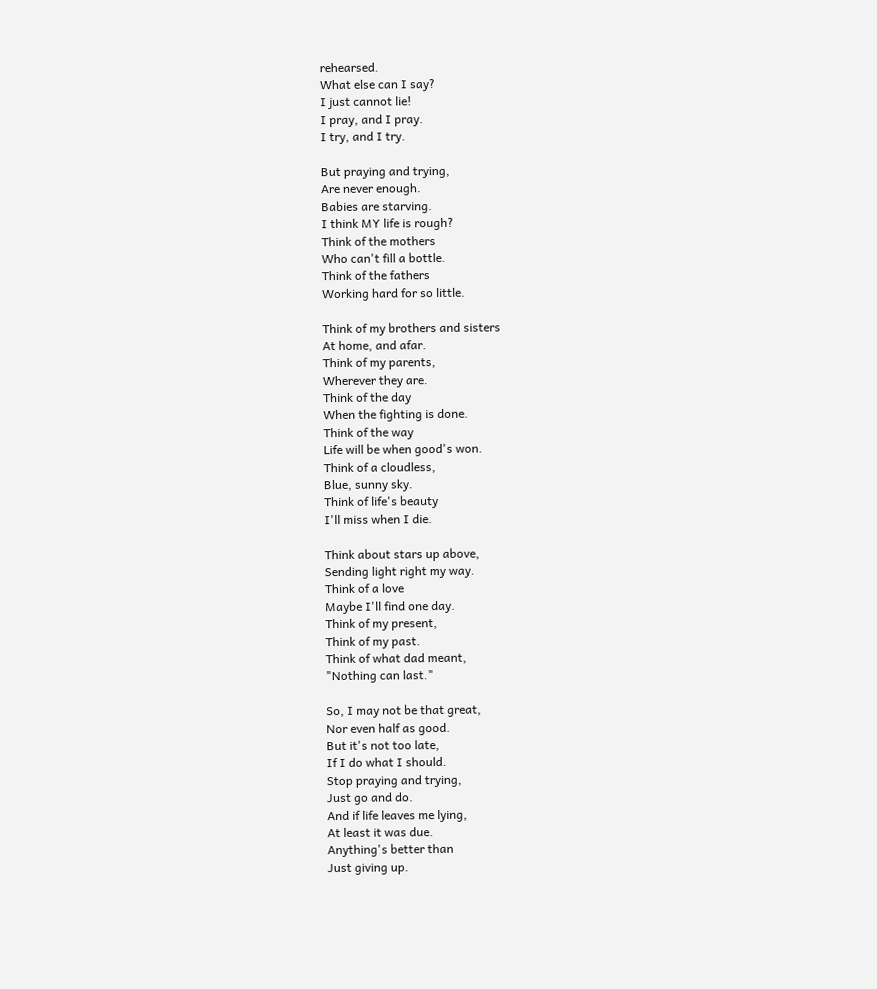rehearsed.
What else can I say?
I just cannot lie!
I pray, and I pray.
I try, and I try.

But praying and trying,
Are never enough.
Babies are starving.
I think MY life is rough?
Think of the mothers
Who can't fill a bottle.
Think of the fathers
Working hard for so little.

Think of my brothers and sisters
At home, and afar.
Think of my parents,
Wherever they are.
Think of the day
When the fighting is done.
Think of the way
Life will be when good's won.
Think of a cloudless,
Blue, sunny sky.
Think of life's beauty
I'll miss when I die.

Think about stars up above,
Sending light right my way.
Think of a love
Maybe I'll find one day.
Think of my present,
Think of my past.
Think of what dad meant,
"Nothing can last."

So, I may not be that great,
Nor even half as good.
But it's not too late,
If I do what I should.
Stop praying and trying,
Just go and do.
And if life leaves me lying,
At least it was due.
Anything's better than
Just giving up.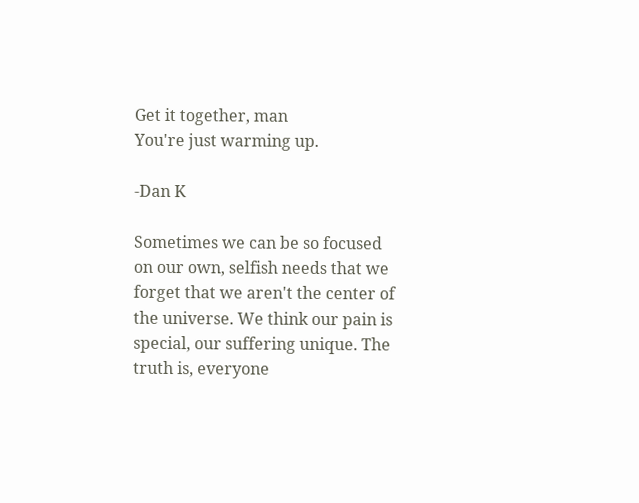Get it together, man
You're just warming up.

-Dan K

Sometimes we can be so focused on our own, selfish needs that we forget that we aren't the center of the universe. We think our pain is special, our suffering unique. The truth is, everyone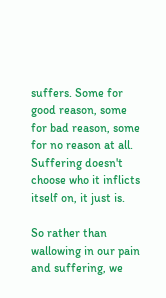suffers. Some for good reason, some for bad reason, some for no reason at all. Suffering doesn't choose who it inflicts itself on, it just is.

So rather than wallowing in our pain and suffering, we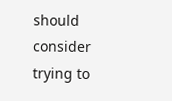should consider trying to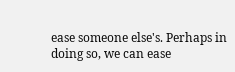ease someone else's. Perhaps in doing so, we can ease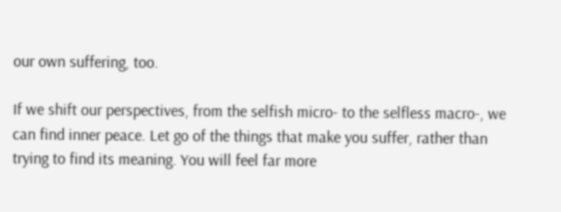our own suffering, too.

If we shift our perspectives, from the selfish micro- to the selfless macro-, we can find inner peace. Let go of the things that make you suffer, rather than trying to find its meaning. You will feel far more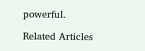powerful.

Related Articles